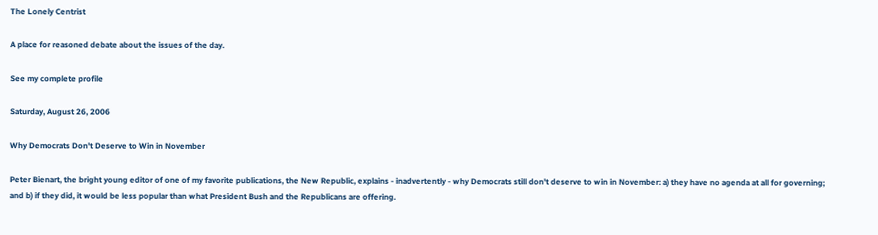The Lonely Centrist

A place for reasoned debate about the issues of the day.

See my complete profile

Saturday, August 26, 2006

Why Democrats Don't Deserve to Win in November

Peter Bienart, the bright young editor of one of my favorite publications, the New Republic, explains - inadvertently - why Democrats still don't deserve to win in November: a) they have no agenda at all for governing; and b) if they did, it would be less popular than what President Bush and the Republicans are offering.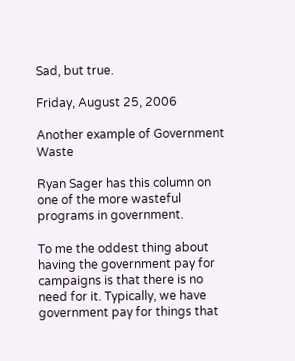Sad, but true.

Friday, August 25, 2006

Another example of Government Waste

Ryan Sager has this column on one of the more wasteful programs in government.

To me the oddest thing about having the government pay for campaigns is that there is no need for it. Typically, we have government pay for things that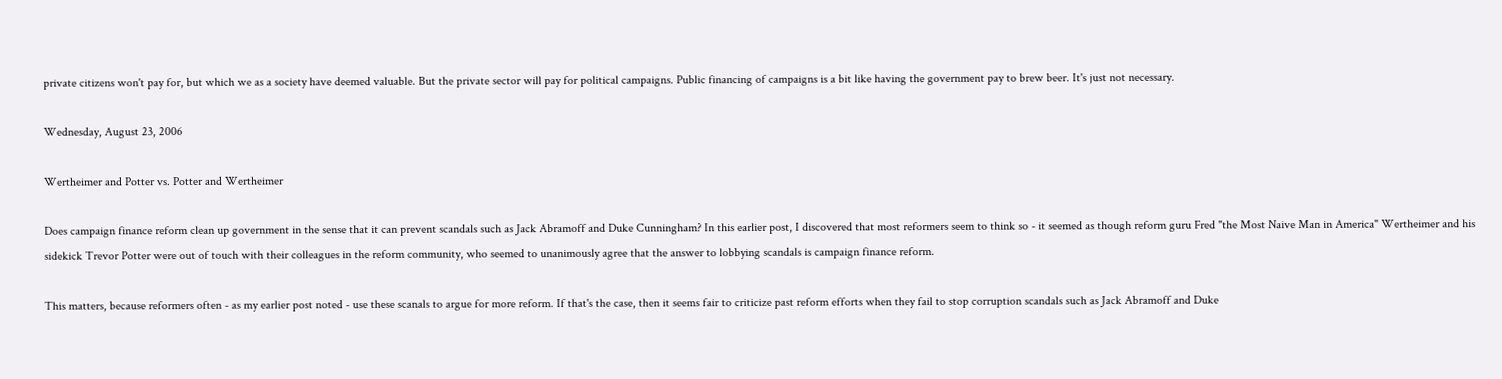private citizens won't pay for, but which we as a society have deemed valuable. But the private sector will pay for political campaigns. Public financing of campaigns is a bit like having the government pay to brew beer. It's just not necessary.

Wednesday, August 23, 2006

Wertheimer and Potter vs. Potter and Wertheimer

Does campaign finance reform clean up government in the sense that it can prevent scandals such as Jack Abramoff and Duke Cunningham? In this earlier post, I discovered that most reformers seem to think so - it seemed as though reform guru Fred "the Most Naive Man in America" Wertheimer and his sidekick Trevor Potter were out of touch with their colleagues in the reform community, who seemed to unanimously agree that the answer to lobbying scandals is campaign finance reform.

This matters, because reformers often - as my earlier post noted - use these scanals to argue for more reform. If that's the case, then it seems fair to criticize past reform efforts when they fail to stop corruption scandals such as Jack Abramoff and Duke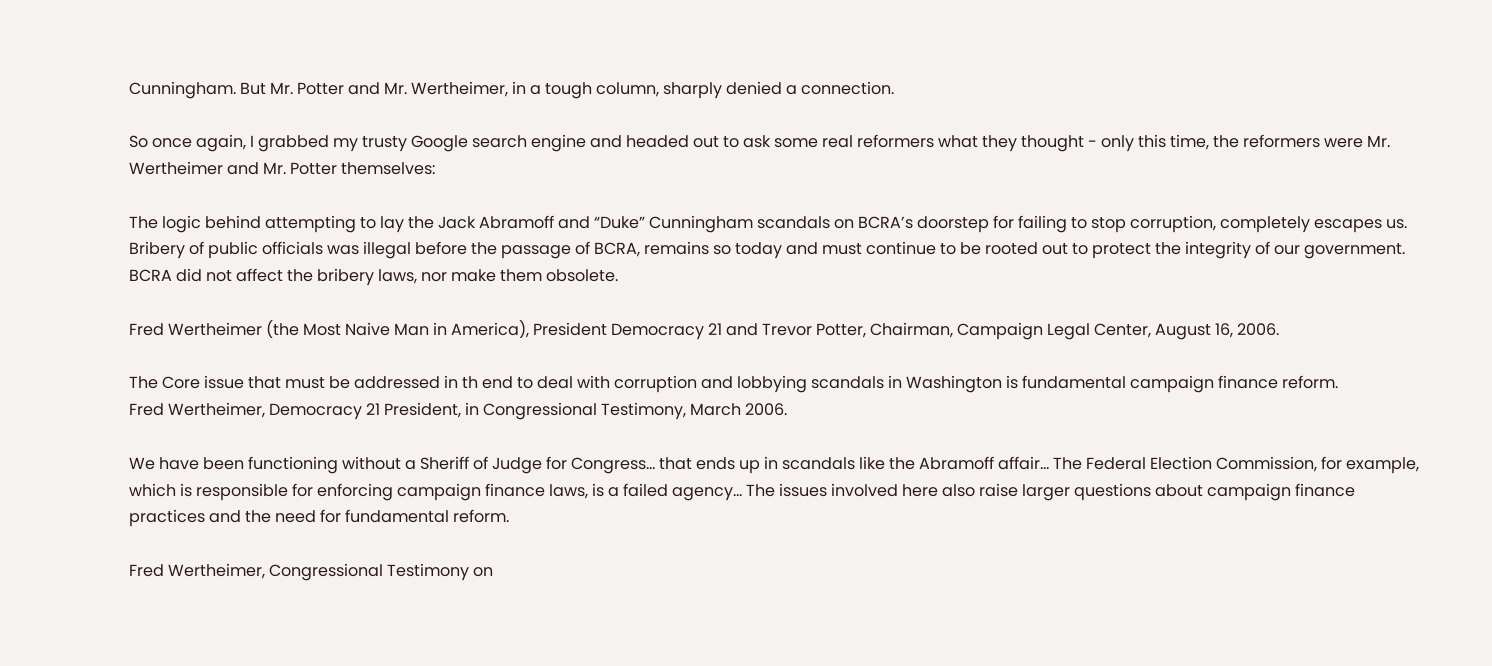Cunningham. But Mr. Potter and Mr. Wertheimer, in a tough column, sharply denied a connection.

So once again, I grabbed my trusty Google search engine and headed out to ask some real reformers what they thought - only this time, the reformers were Mr. Wertheimer and Mr. Potter themselves:

The logic behind attempting to lay the Jack Abramoff and “Duke” Cunningham scandals on BCRA’s doorstep for failing to stop corruption, completely escapes us. Bribery of public officials was illegal before the passage of BCRA, remains so today and must continue to be rooted out to protect the integrity of our government. BCRA did not affect the bribery laws, nor make them obsolete.

Fred Wertheimer (the Most Naive Man in America), President Democracy 21 and Trevor Potter, Chairman, Campaign Legal Center, August 16, 2006.

The Core issue that must be addressed in th end to deal with corruption and lobbying scandals in Washington is fundamental campaign finance reform.
Fred Wertheimer, Democracy 21 President, in Congressional Testimony, March 2006.

We have been functioning without a Sheriff of Judge for Congress... that ends up in scandals like the Abramoff affair... The Federal Election Commission, for example, which is responsible for enforcing campaign finance laws, is a failed agency... The issues involved here also raise larger questions about campaign finance practices and the need for fundamental reform.

Fred Wertheimer, Congressional Testimony on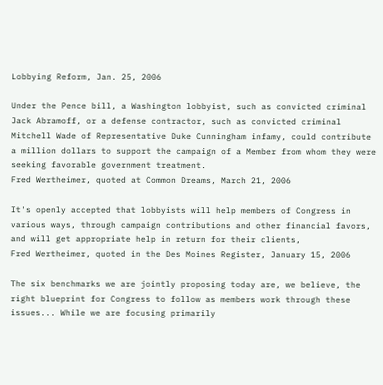Lobbying Reform, Jan. 25, 2006

Under the Pence bill, a Washington lobbyist, such as convicted criminal Jack Abramoff, or a defense contractor, such as convicted criminal Mitchell Wade of Representative Duke Cunningham infamy, could contribute a million dollars to support the campaign of a Member from whom they were seeking favorable government treatment.
Fred Wertheimer, quoted at Common Dreams, March 21, 2006

It's openly accepted that lobbyists will help members of Congress in various ways, through campaign contributions and other financial favors, and will get appropriate help in return for their clients,
Fred Wertheimer, quoted in the Des Moines Register, January 15, 2006

The six benchmarks we are jointly proposing today are, we believe, the right blueprint for Congress to follow as members work through these issues... While we are focusing primarily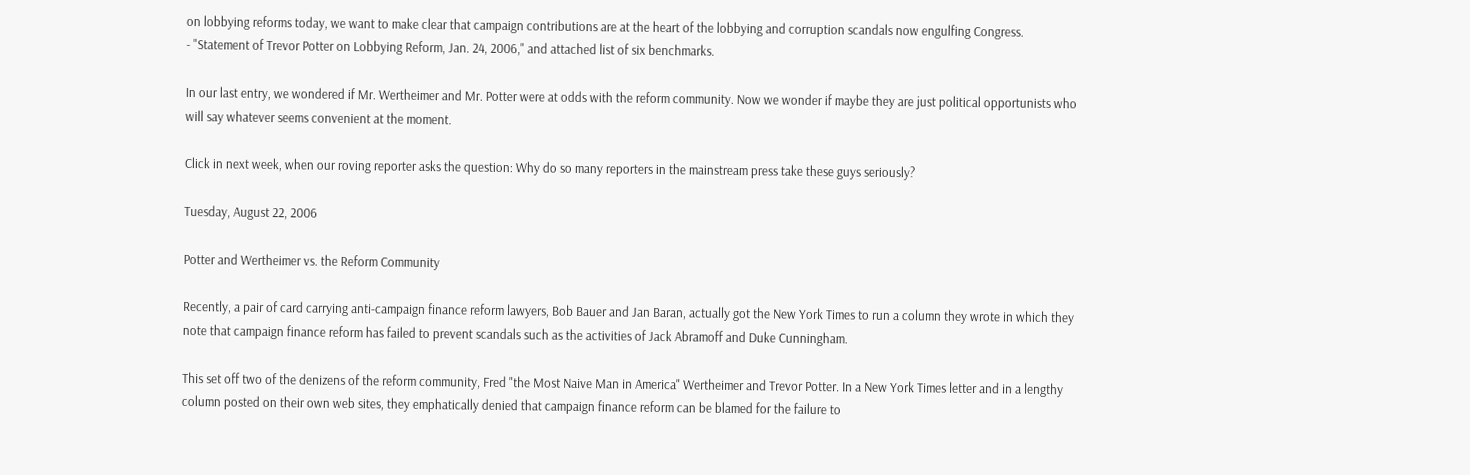on lobbying reforms today, we want to make clear that campaign contributions are at the heart of the lobbying and corruption scandals now engulfing Congress.
- "Statement of Trevor Potter on Lobbying Reform, Jan. 24, 2006," and attached list of six benchmarks.

In our last entry, we wondered if Mr. Wertheimer and Mr. Potter were at odds with the reform community. Now we wonder if maybe they are just political opportunists who will say whatever seems convenient at the moment.

Click in next week, when our roving reporter asks the question: Why do so many reporters in the mainstream press take these guys seriously?

Tuesday, August 22, 2006

Potter and Wertheimer vs. the Reform Community

Recently, a pair of card carrying anti-campaign finance reform lawyers, Bob Bauer and Jan Baran, actually got the New York Times to run a column they wrote in which they note that campaign finance reform has failed to prevent scandals such as the activities of Jack Abramoff and Duke Cunningham.

This set off two of the denizens of the reform community, Fred "the Most Naive Man in America" Wertheimer and Trevor Potter. In a New York Times letter and in a lengthy column posted on their own web sites, they emphatically denied that campaign finance reform can be blamed for the failure to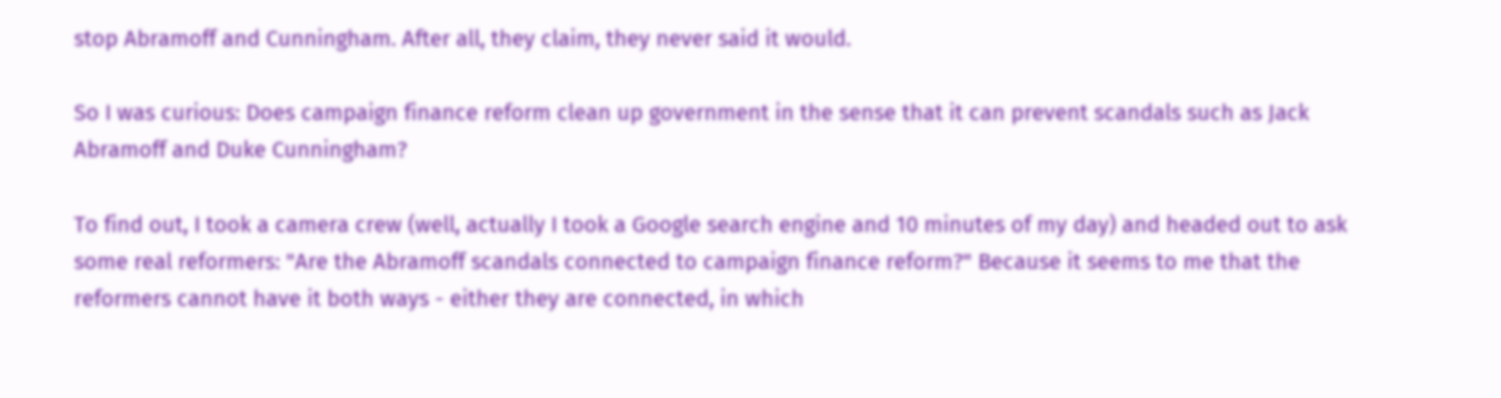stop Abramoff and Cunningham. After all, they claim, they never said it would.

So I was curious: Does campaign finance reform clean up government in the sense that it can prevent scandals such as Jack Abramoff and Duke Cunningham?

To find out, I took a camera crew (well, actually I took a Google search engine and 10 minutes of my day) and headed out to ask some real reformers: "Are the Abramoff scandals connected to campaign finance reform?" Because it seems to me that the reformers cannot have it both ways - either they are connected, in which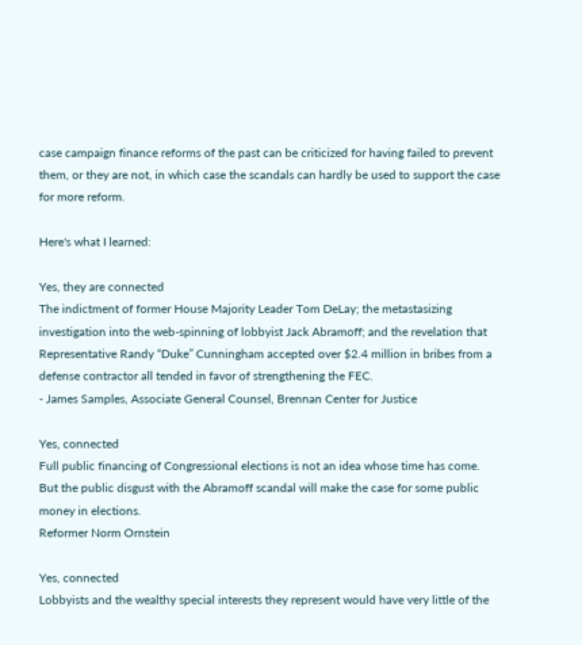case campaign finance reforms of the past can be criticized for having failed to prevent them, or they are not, in which case the scandals can hardly be used to support the case for more reform.

Here's what I learned:

Yes, they are connected
The indictment of former House Majority Leader Tom DeLay; the metastasizing investigation into the web-spinning of lobbyist Jack Abramoff; and the revelation that Representative Randy “Duke” Cunningham accepted over $2.4 million in bribes from a defense contractor all tended in favor of strengthening the FEC.
- James Samples, Associate General Counsel, Brennan Center for Justice

Yes, connected
Full public financing of Congressional elections is not an idea whose time has come. But the public disgust with the Abramoff scandal will make the case for some public money in elections.
Reformer Norm Ornstein

Yes, connected
Lobbyists and the wealthy special interests they represent would have very little of the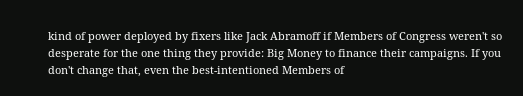kind of power deployed by fixers like Jack Abramoff if Members of Congress weren't so desperate for the one thing they provide: Big Money to finance their campaigns. If you don't change that, even the best-intentioned Members of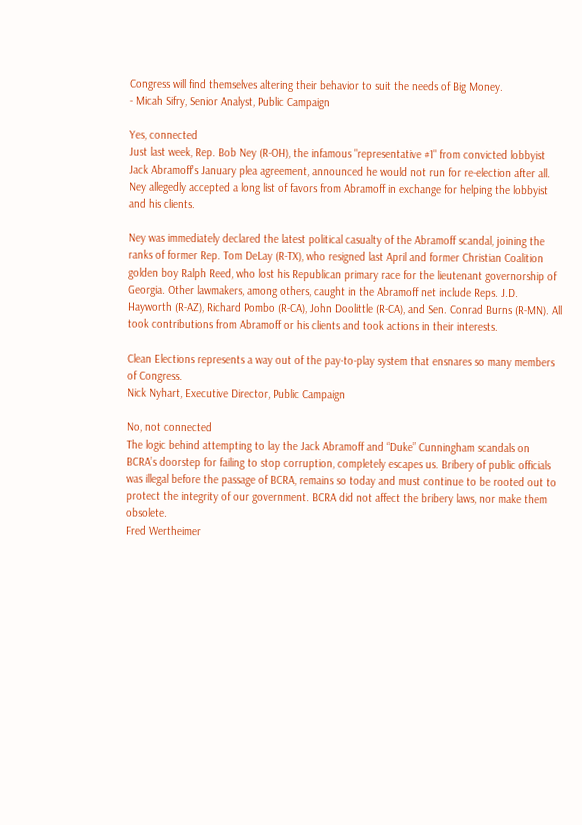Congress will find themselves altering their behavior to suit the needs of Big Money.
- Micah Sifry, Senior Analyst, Public Campaign

Yes, connected
Just last week, Rep. Bob Ney (R-OH), the infamous "representative #1" from convicted lobbyist Jack Abramoff's January plea agreement, announced he would not run for re-election after all. Ney allegedly accepted a long list of favors from Abramoff in exchange for helping the lobbyist and his clients.

Ney was immediately declared the latest political casualty of the Abramoff scandal, joining the ranks of former Rep. Tom DeLay (R-TX), who resigned last April and former Christian Coalition golden boy Ralph Reed, who lost his Republican primary race for the lieutenant governorship of Georgia. Other lawmakers, among others, caught in the Abramoff net include Reps. J.D. Hayworth (R-AZ), Richard Pombo (R-CA), John Doolittle (R-CA), and Sen. Conrad Burns (R-MN). All took contributions from Abramoff or his clients and took actions in their interests.

Clean Elections represents a way out of the pay-to-play system that ensnares so many members of Congress.
Nick Nyhart, Executive Director, Public Campaign

No, not connected
The logic behind attempting to lay the Jack Abramoff and “Duke” Cunningham scandals on BCRA’s doorstep for failing to stop corruption, completely escapes us. Bribery of public officials was illegal before the passage of BCRA, remains so today and must continue to be rooted out to protect the integrity of our government. BCRA did not affect the bribery laws, nor make them obsolete.
Fred Wertheimer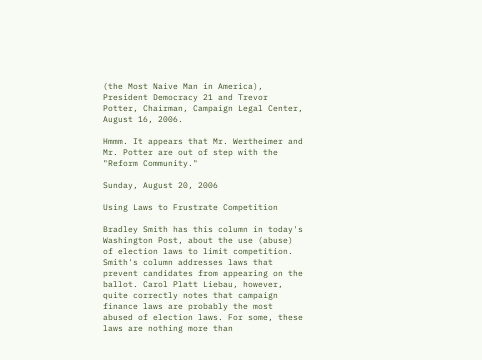(the Most Naive Man in America), President Democracy 21 and Trevor Potter, Chairman, Campaign Legal Center, August 16, 2006.

Hmmm. It appears that Mr. Wertheimer and Mr. Potter are out of step with the "Reform Community."

Sunday, August 20, 2006

Using Laws to Frustrate Competition

Bradley Smith has this column in today's Washington Post, about the use (abuse) of election laws to limit competition. Smith's column addresses laws that prevent candidates from appearing on the ballot. Carol Platt Liebau, however, quite correctly notes that campaign finance laws are probably the most abused of election laws. For some, these laws are nothing more than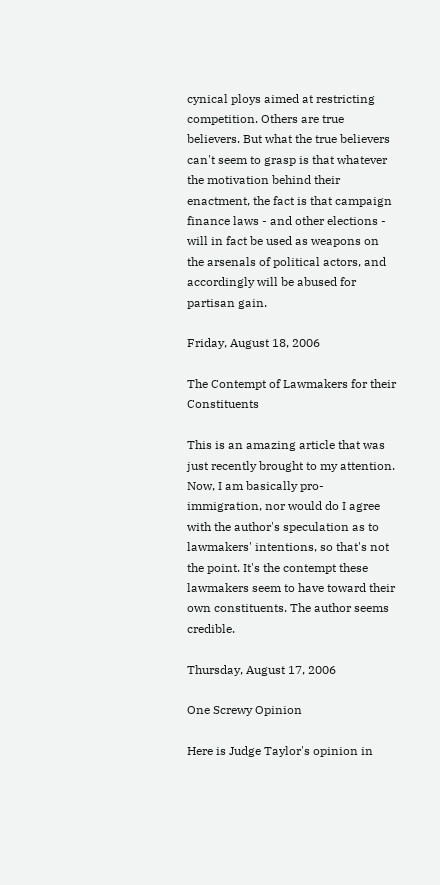cynical ploys aimed at restricting competition. Others are true believers. But what the true believers can't seem to grasp is that whatever the motivation behind their enactment, the fact is that campaign finance laws - and other elections - will in fact be used as weapons on the arsenals of political actors, and accordingly will be abused for partisan gain.

Friday, August 18, 2006

The Contempt of Lawmakers for their Constituents

This is an amazing article that was just recently brought to my attention. Now, I am basically pro-immigration, nor would do I agree with the author's speculation as to lawmakers' intentions, so that's not the point. It's the contempt these lawmakers seem to have toward their own constituents. The author seems credible.

Thursday, August 17, 2006

One Screwy Opinion

Here is Judge Taylor's opinion in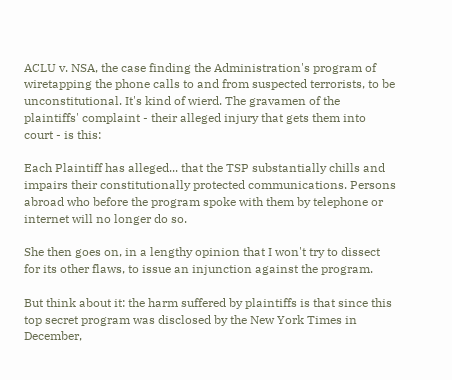ACLU v. NSA, the case finding the Administration's program of wiretapping the phone calls to and from suspected terrorists, to be unconstitutional. It's kind of wierd. The gravamen of the plaintiffs' complaint - their alleged injury that gets them into court - is this:

Each Plaintiff has alleged... that the TSP substantially chills and impairs their constitutionally protected communications. Persons abroad who before the program spoke with them by telephone or internet will no longer do so.

She then goes on, in a lengthy opinion that I won't try to dissect for its other flaws, to issue an injunction against the program.

But think about it: the harm suffered by plaintiffs is that since this top secret program was disclosed by the New York Times in December,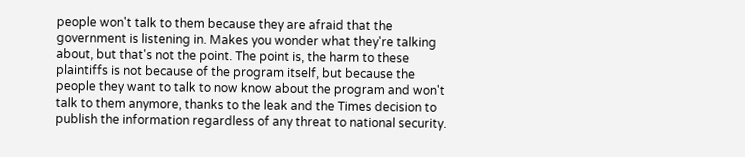people won't talk to them because they are afraid that the government is listening in. Makes you wonder what they're talking about, but that's not the point. The point is, the harm to these plaintiffs is not because of the program itself, but because the people they want to talk to now know about the program and won't talk to them anymore, thanks to the leak and the Times decision to publish the information regardless of any threat to national security.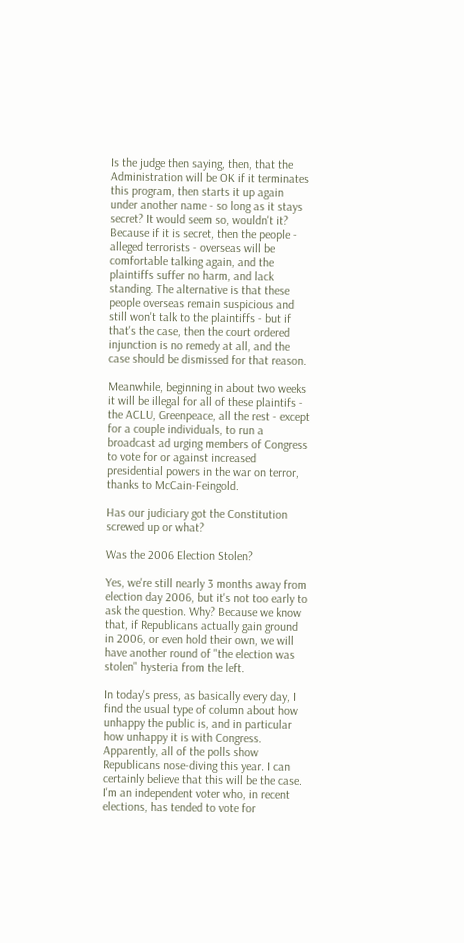Is the judge then saying, then, that the Administration will be OK if it terminates this program, then starts it up again under another name - so long as it stays secret? It would seem so, wouldn't it? Because if it is secret, then the people - alleged terrorists - overseas will be comfortable talking again, and the plaintiffs suffer no harm, and lack standing. The alternative is that these people overseas remain suspicious and still won't talk to the plaintiffs - but if that's the case, then the court ordered injunction is no remedy at all, and the case should be dismissed for that reason.

Meanwhile, beginning in about two weeks it will be illegal for all of these plaintifs - the ACLU, Greenpeace, all the rest - except for a couple individuals, to run a broadcast ad urging members of Congress to vote for or against increased presidential powers in the war on terror, thanks to McCain-Feingold.

Has our judiciary got the Constitution screwed up or what?

Was the 2006 Election Stolen?

Yes, we're still nearly 3 months away from election day 2006, but it's not too early to ask the question. Why? Because we know that, if Republicans actually gain ground in 2006, or even hold their own, we will have another round of "the election was stolen" hysteria from the left.

In today's press, as basically every day, I find the usual type of column about how unhappy the public is, and in particular how unhappy it is with Congress. Apparently, all of the polls show Republicans nose-diving this year. I can certainly believe that this will be the case. I'm an independent voter who, in recent elections, has tended to vote for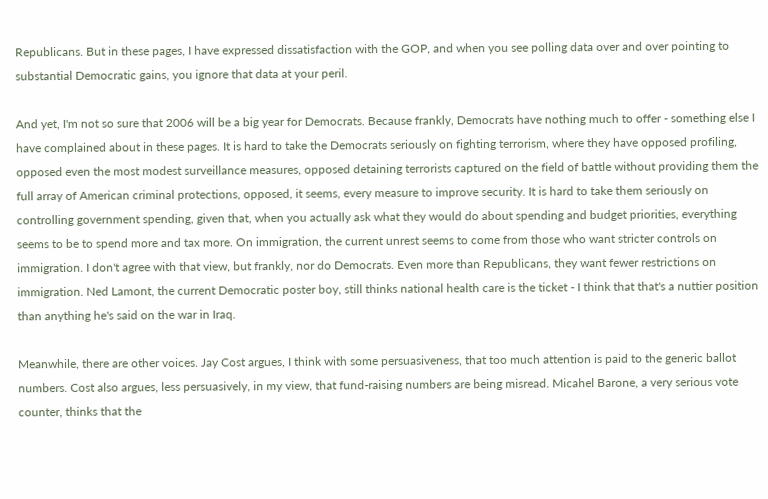Republicans. But in these pages, I have expressed dissatisfaction with the GOP, and when you see polling data over and over pointing to substantial Democratic gains, you ignore that data at your peril.

And yet, I'm not so sure that 2006 will be a big year for Democrats. Because frankly, Democrats have nothing much to offer - something else I have complained about in these pages. It is hard to take the Democrats seriously on fighting terrorism, where they have opposed profiling, opposed even the most modest surveillance measures, opposed detaining terrorists captured on the field of battle without providing them the full array of American criminal protections, opposed, it seems, every measure to improve security. It is hard to take them seriously on controlling government spending, given that, when you actually ask what they would do about spending and budget priorities, everything seems to be to spend more and tax more. On immigration, the current unrest seems to come from those who want stricter controls on immigration. I don't agree with that view, but frankly, nor do Democrats. Even more than Republicans, they want fewer restrictions on immigration. Ned Lamont, the current Democratic poster boy, still thinks national health care is the ticket - I think that that's a nuttier position than anything he's said on the war in Iraq.

Meanwhile, there are other voices. Jay Cost argues, I think with some persuasiveness, that too much attention is paid to the generic ballot numbers. Cost also argues, less persuasively, in my view, that fund-raising numbers are being misread. Micahel Barone, a very serious vote counter, thinks that the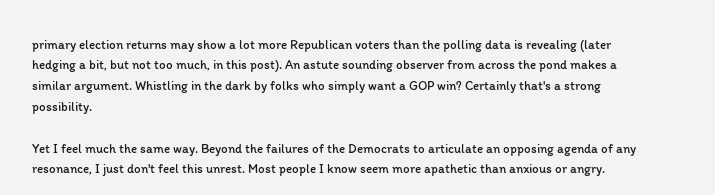primary election returns may show a lot more Republican voters than the polling data is revealing (later hedging a bit, but not too much, in this post). An astute sounding observer from across the pond makes a similar argument. Whistling in the dark by folks who simply want a GOP win? Certainly that's a strong possibility.

Yet I feel much the same way. Beyond the failures of the Democrats to articulate an opposing agenda of any resonance, I just don't feel this unrest. Most people I know seem more apathetic than anxious or angry.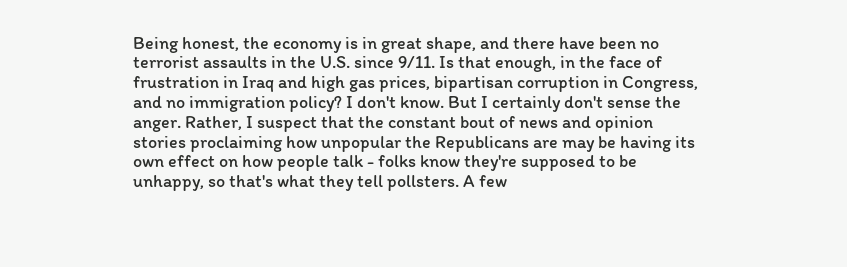Being honest, the economy is in great shape, and there have been no terrorist assaults in the U.S. since 9/11. Is that enough, in the face of frustration in Iraq and high gas prices, bipartisan corruption in Congress, and no immigration policy? I don't know. But I certainly don't sense the anger. Rather, I suspect that the constant bout of news and opinion stories proclaiming how unpopular the Republicans are may be having its own effect on how people talk - folks know they're supposed to be unhappy, so that's what they tell pollsters. A few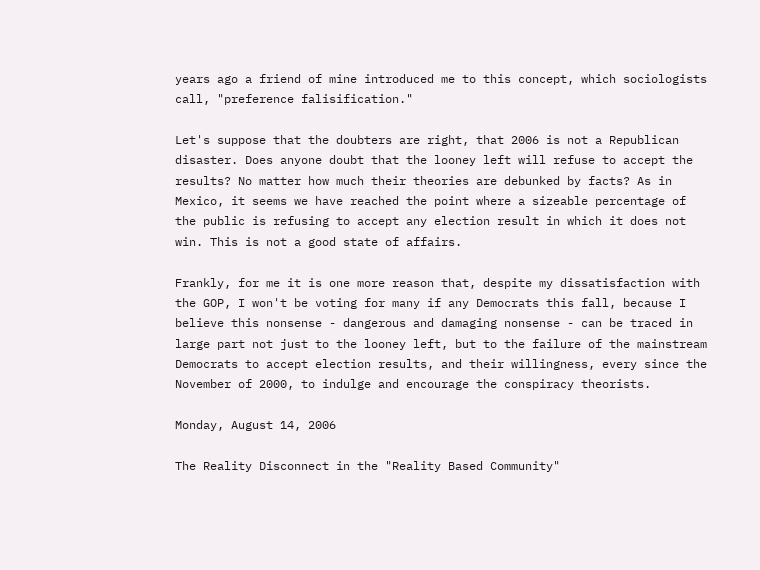years ago a friend of mine introduced me to this concept, which sociologists call, "preference falisification."

Let's suppose that the doubters are right, that 2006 is not a Republican disaster. Does anyone doubt that the looney left will refuse to accept the results? No matter how much their theories are debunked by facts? As in Mexico, it seems we have reached the point where a sizeable percentage of the public is refusing to accept any election result in which it does not win. This is not a good state of affairs.

Frankly, for me it is one more reason that, despite my dissatisfaction with the GOP, I won't be voting for many if any Democrats this fall, because I believe this nonsense - dangerous and damaging nonsense - can be traced in large part not just to the looney left, but to the failure of the mainstream Democrats to accept election results, and their willingness, every since the November of 2000, to indulge and encourage the conspiracy theorists.

Monday, August 14, 2006

The Reality Disconnect in the "Reality Based Community"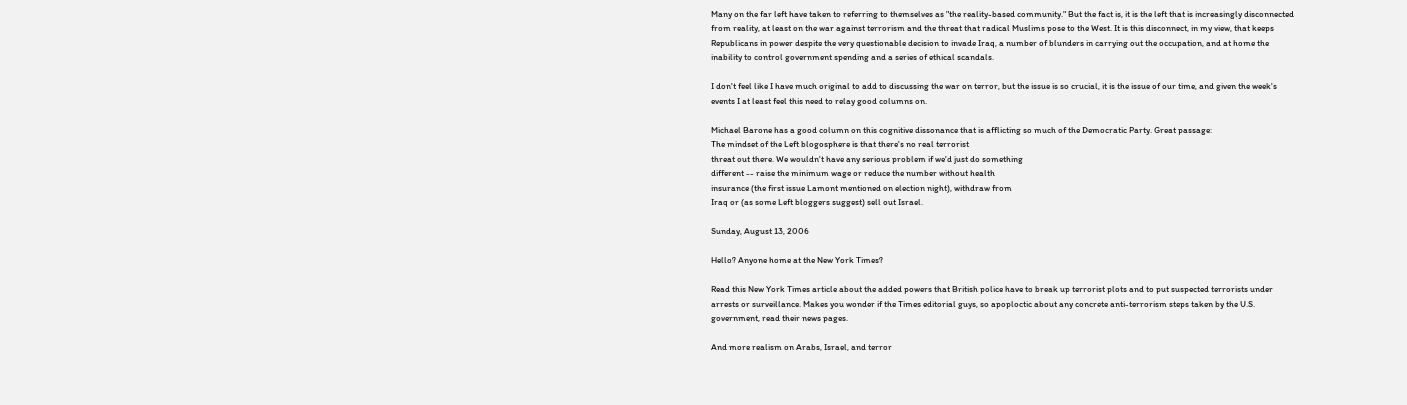Many on the far left have taken to referring to themselves as "the reality-based community." But the fact is, it is the left that is increasingly disconnected from reality, at least on the war against terrorism and the threat that radical Muslims pose to the West. It is this disconnect, in my view, that keeps Republicans in power despite the very questionable decision to invade Iraq, a number of blunders in carrying out the occupation, and at home the inability to control government spending and a series of ethical scandals.

I don't feel like I have much original to add to discussing the war on terror, but the issue is so crucial, it is the issue of our time, and given the week's events I at least feel this need to relay good columns on.

Michael Barone has a good column on this cognitive dissonance that is afflicting so much of the Democratic Party. Great passage:
The mindset of the Left blogosphere is that there's no real terrorist
threat out there. We wouldn't have any serious problem if we'd just do something
different -- raise the minimum wage or reduce the number without health
insurance (the first issue Lamont mentioned on election night), withdraw from
Iraq or (as some Left bloggers suggest) sell out Israel.

Sunday, August 13, 2006

Hello? Anyone home at the New York Times?

Read this New York Times article about the added powers that British police have to break up terrorist plots and to put suspected terrorists under arrests or surveillance. Makes you wonder if the Times editorial guys, so apoploctic about any concrete anti-terrorism steps taken by the U.S. government, read their news pages.

And more realism on Arabs, Israel, and terror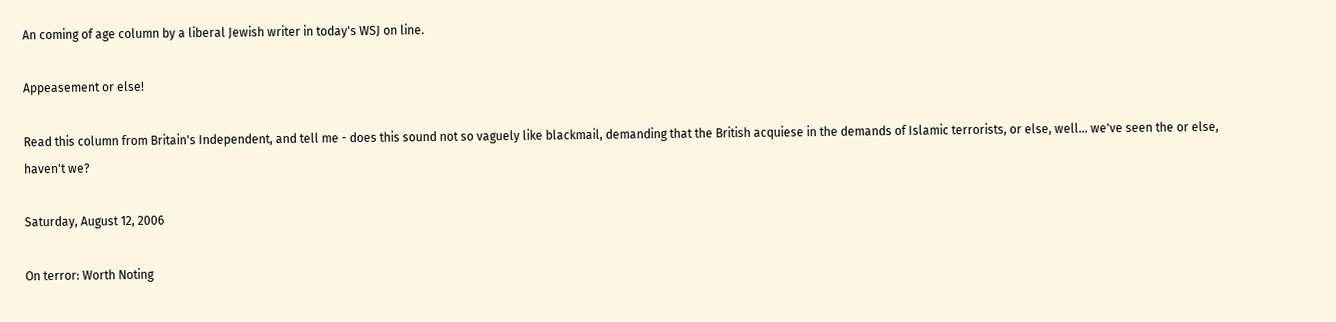An coming of age column by a liberal Jewish writer in today's WSJ on line.

Appeasement or else!

Read this column from Britain's Independent, and tell me - does this sound not so vaguely like blackmail, demanding that the British acquiese in the demands of Islamic terrorists, or else, well... we've seen the or else, haven't we?

Saturday, August 12, 2006

On terror: Worth Noting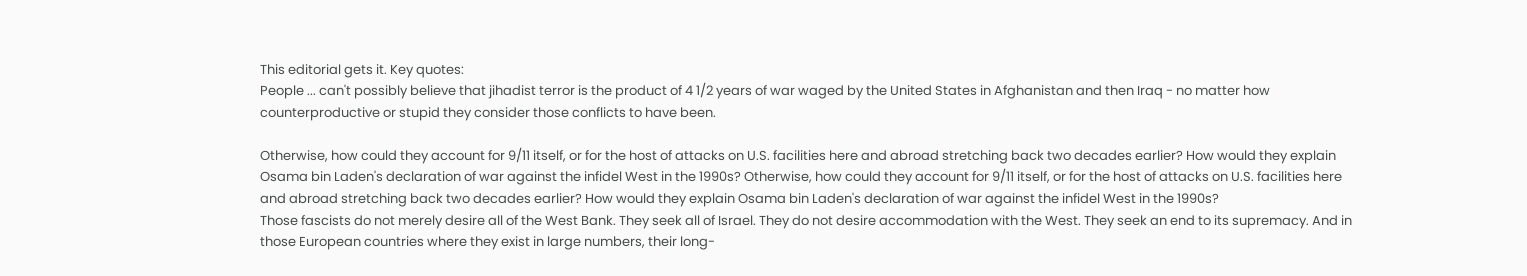This editorial gets it. Key quotes:
People ... can't possibly believe that jihadist terror is the product of 4 1/2 years of war waged by the United States in Afghanistan and then Iraq - no matter how counterproductive or stupid they consider those conflicts to have been.

Otherwise, how could they account for 9/11 itself, or for the host of attacks on U.S. facilities here and abroad stretching back two decades earlier? How would they explain Osama bin Laden's declaration of war against the infidel West in the 1990s? Otherwise, how could they account for 9/11 itself, or for the host of attacks on U.S. facilities here and abroad stretching back two decades earlier? How would they explain Osama bin Laden's declaration of war against the infidel West in the 1990s?
Those fascists do not merely desire all of the West Bank. They seek all of Israel. They do not desire accommodation with the West. They seek an end to its supremacy. And in those European countries where they exist in large numbers, their long-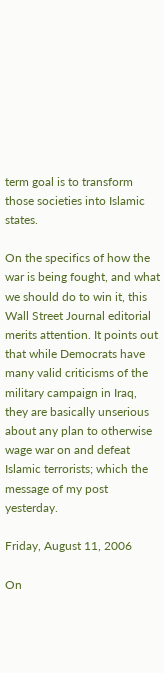term goal is to transform those societies into Islamic states.

On the specifics of how the war is being fought, and what we should do to win it, this Wall Street Journal editorial merits attention. It points out that while Democrats have many valid criticisms of the military campaign in Iraq, they are basically unserious about any plan to otherwise wage war on and defeat Islamic terrorists; which the message of my post yesterday.

Friday, August 11, 2006

On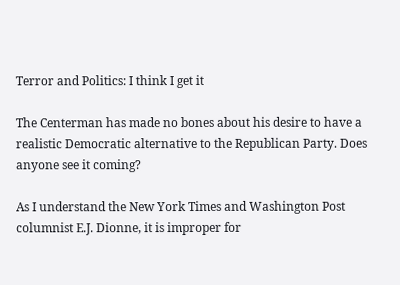Terror and Politics: I think I get it

The Centerman has made no bones about his desire to have a realistic Democratic alternative to the Republican Party. Does anyone see it coming?

As I understand the New York Times and Washington Post columnist E.J. Dionne, it is improper for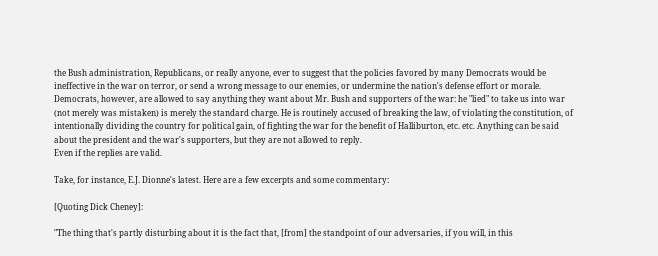the Bush administration, Republicans, or really anyone, ever to suggest that the policies favored by many Democrats would be ineffective in the war on terror, or send a wrong message to our enemies, or undermine the nation's defense effort or morale. Democrats, however, are allowed to say anything they want about Mr. Bush and supporters of the war: he "lied" to take us into war (not merely was mistaken) is merely the standard charge. He is routinely accused of breaking the law, of violating the constitution, of intentionally dividing the country for political gain, of fighting the war for the benefit of Halliburton, etc. etc. Anything can be said about the president and the war's supporters, but they are not allowed to reply.
Even if the replies are valid.

Take, for instance, E.J. Dionne's latest. Here are a few excerpts and some commentary:

[Quoting Dick Cheney]:

"The thing that's partly disturbing about it is the fact that, [from] the standpoint of our adversaries, if you will, in this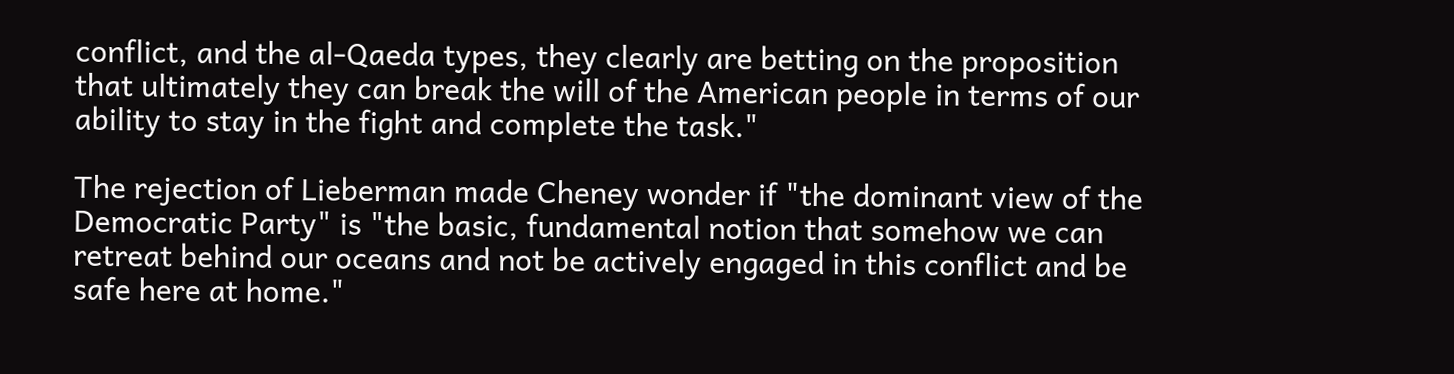conflict, and the al-Qaeda types, they clearly are betting on the proposition that ultimately they can break the will of the American people in terms of our ability to stay in the fight and complete the task."

The rejection of Lieberman made Cheney wonder if "the dominant view of the Democratic Party" is "the basic, fundamental notion that somehow we can retreat behind our oceans and not be actively engaged in this conflict and be safe here at home."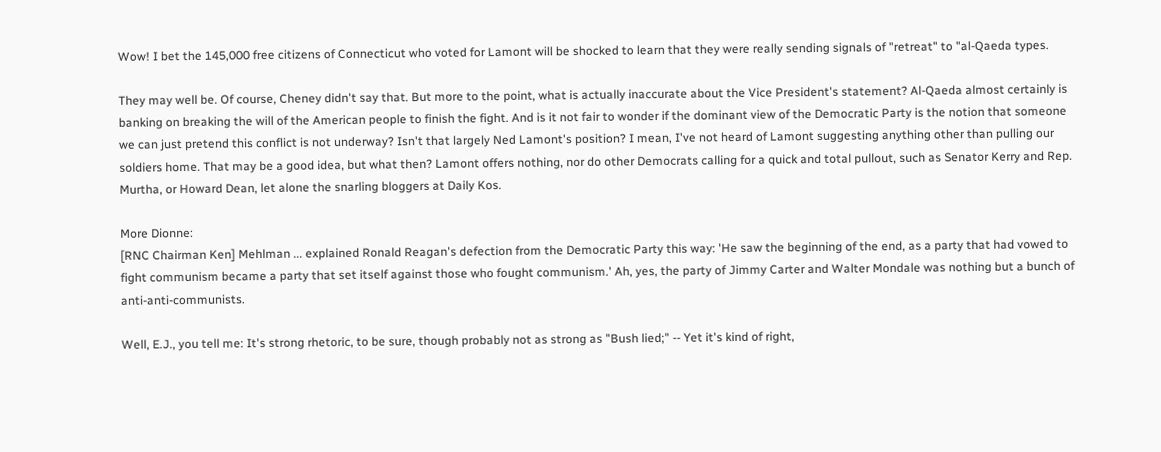Wow! I bet the 145,000 free citizens of Connecticut who voted for Lamont will be shocked to learn that they were really sending signals of "retreat" to "al-Qaeda types.

They may well be. Of course, Cheney didn't say that. But more to the point, what is actually inaccurate about the Vice President's statement? Al-Qaeda almost certainly is banking on breaking the will of the American people to finish the fight. And is it not fair to wonder if the dominant view of the Democratic Party is the notion that someone we can just pretend this conflict is not underway? Isn't that largely Ned Lamont's position? I mean, I've not heard of Lamont suggesting anything other than pulling our soldiers home. That may be a good idea, but what then? Lamont offers nothing, nor do other Democrats calling for a quick and total pullout, such as Senator Kerry and Rep. Murtha, or Howard Dean, let alone the snarling bloggers at Daily Kos.

More Dionne:
[RNC Chairman Ken] Mehlman ... explained Ronald Reagan's defection from the Democratic Party this way: 'He saw the beginning of the end, as a party that had vowed to fight communism became a party that set itself against those who fought communism.' Ah, yes, the party of Jimmy Carter and Walter Mondale was nothing but a bunch of anti-anti-communists.

Well, E.J., you tell me: It's strong rhetoric, to be sure, though probably not as strong as "Bush lied;" -- Yet it's kind of right,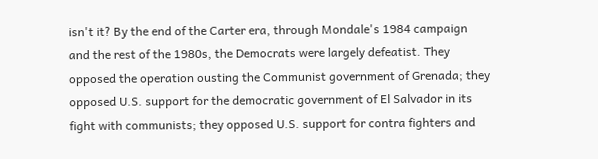isn't it? By the end of the Carter era, through Mondale's 1984 campaign and the rest of the 1980s, the Democrats were largely defeatist. They opposed the operation ousting the Communist government of Grenada; they opposed U.S. support for the democratic government of El Salvador in its fight with communists; they opposed U.S. support for contra fighters and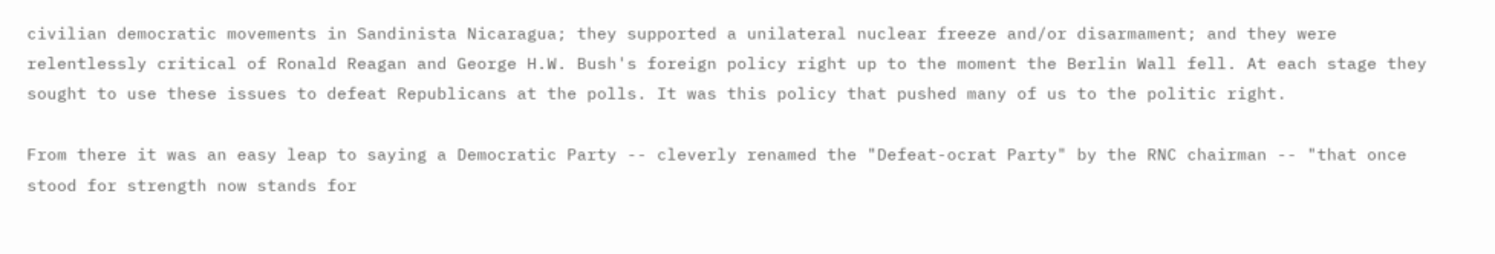civilian democratic movements in Sandinista Nicaragua; they supported a unilateral nuclear freeze and/or disarmament; and they were relentlessly critical of Ronald Reagan and George H.W. Bush's foreign policy right up to the moment the Berlin Wall fell. At each stage they sought to use these issues to defeat Republicans at the polls. It was this policy that pushed many of us to the politic right.

From there it was an easy leap to saying a Democratic Party -- cleverly renamed the "Defeat-ocrat Party" by the RNC chairman -- "that once stood for strength now stands for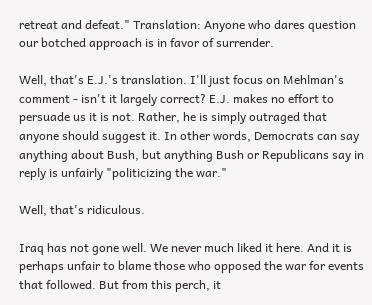retreat and defeat." Translation: Anyone who dares question our botched approach is in favor of surrender.

Well, that's E.J.'s translation. I'll just focus on Mehlman's comment - isn't it largely correct? E.J. makes no effort to persuade us it is not. Rather, he is simply outraged that anyone should suggest it. In other words, Democrats can say anything about Bush, but anything Bush or Republicans say in reply is unfairly "politicizing the war."

Well, that's ridiculous.

Iraq has not gone well. We never much liked it here. And it is perhaps unfair to blame those who opposed the war for events that followed. But from this perch, it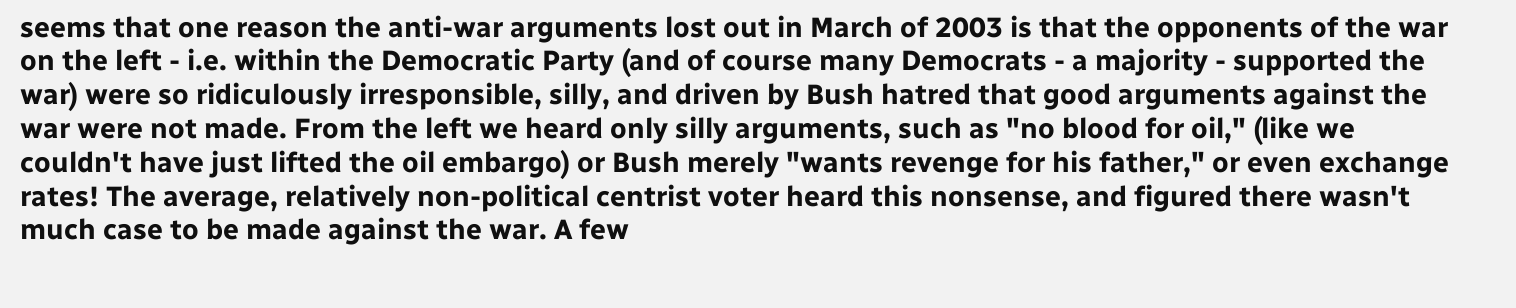seems that one reason the anti-war arguments lost out in March of 2003 is that the opponents of the war on the left - i.e. within the Democratic Party (and of course many Democrats - a majority - supported the war) were so ridiculously irresponsible, silly, and driven by Bush hatred that good arguments against the war were not made. From the left we heard only silly arguments, such as "no blood for oil," (like we couldn't have just lifted the oil embargo) or Bush merely "wants revenge for his father," or even exchange rates! The average, relatively non-political centrist voter heard this nonsense, and figured there wasn't much case to be made against the war. A few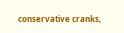conservative cranks,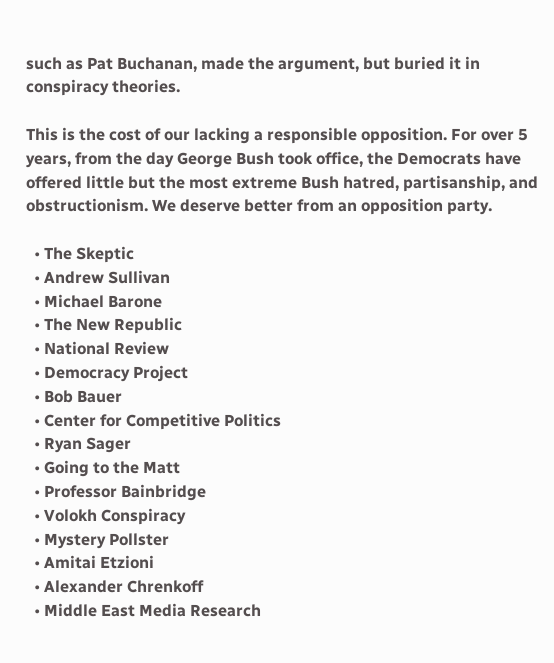such as Pat Buchanan, made the argument, but buried it in conspiracy theories.

This is the cost of our lacking a responsible opposition. For over 5 years, from the day George Bush took office, the Democrats have offered little but the most extreme Bush hatred, partisanship, and obstructionism. We deserve better from an opposition party.

  • The Skeptic
  • Andrew Sullivan
  • Michael Barone
  • The New Republic
  • National Review
  • Democracy Project
  • Bob Bauer
  • Center for Competitive Politics
  • Ryan Sager
  • Going to the Matt
  • Professor Bainbridge
  • Volokh Conspiracy
  • Mystery Pollster
  • Amitai Etzioni
  • Alexander Chrenkoff
  • Middle East Media Research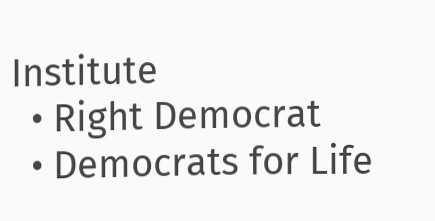Institute
  • Right Democrat
  • Democrats for Life